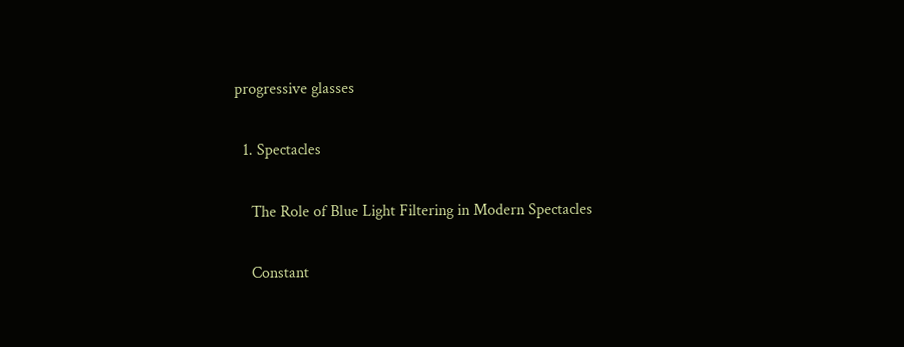progressive glasses

  1. Spectacles

    The Role of Blue Light Filtering in Modern Spectacles

    Constant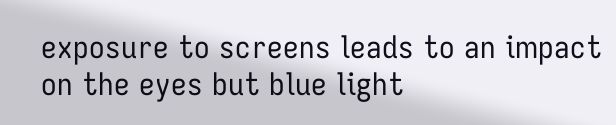exposure to screens leads to an impact on the eyes but blue light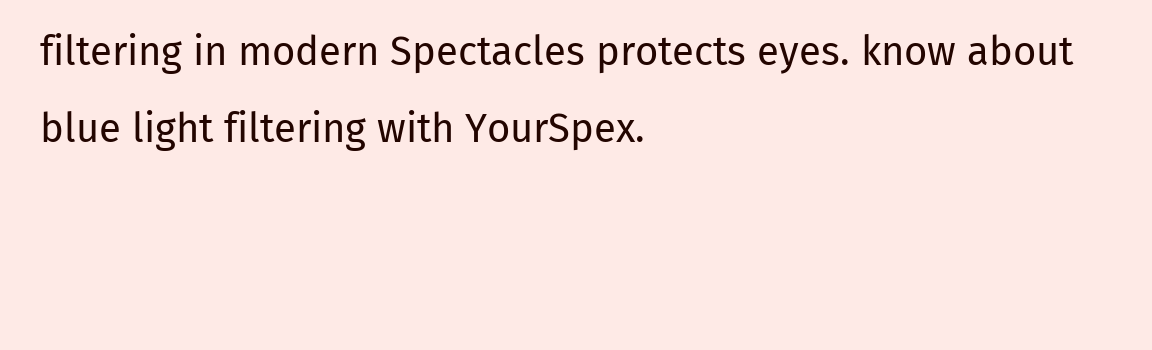filtering in modern Spectacles protects eyes. know about blue light filtering with YourSpex.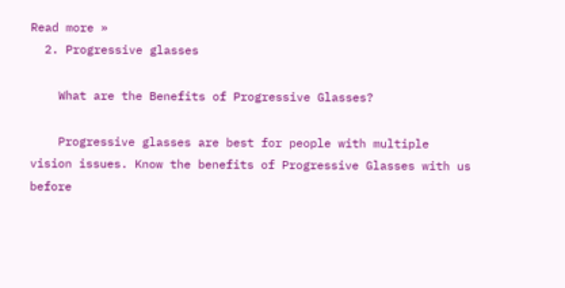Read more »
  2. Progressive glasses

    What are the Benefits of Progressive Glasses?

    Progressive glasses are best for people with multiple vision issues. Know the benefits of Progressive Glasses with us before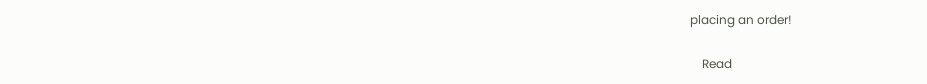placing an order!

    Read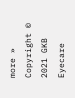more »
Copyright © 2021 GKB Eyecare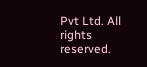Pvt Ltd. All rights reserved.